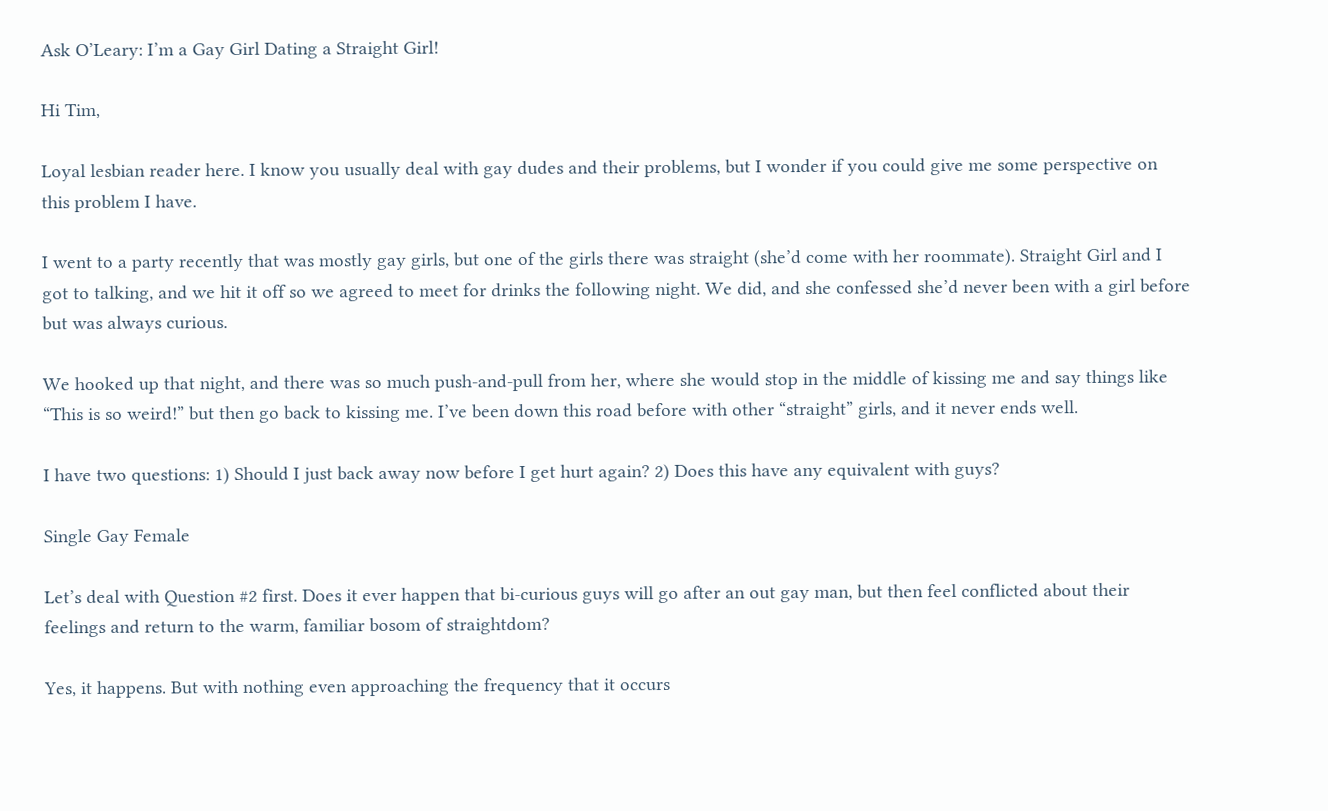Ask O’Leary: I’m a Gay Girl Dating a Straight Girl!

Hi Tim,

Loyal lesbian reader here. I know you usually deal with gay dudes and their problems, but I wonder if you could give me some perspective on this problem I have.

I went to a party recently that was mostly gay girls, but one of the girls there was straight (she’d come with her roommate). Straight Girl and I got to talking, and we hit it off so we agreed to meet for drinks the following night. We did, and she confessed she’d never been with a girl before but was always curious.

We hooked up that night, and there was so much push-and-pull from her, where she would stop in the middle of kissing me and say things like “This is so weird!” but then go back to kissing me. I’ve been down this road before with other “straight” girls, and it never ends well.

I have two questions: 1) Should I just back away now before I get hurt again? 2) Does this have any equivalent with guys?

Single Gay Female

Let’s deal with Question #2 first. Does it ever happen that bi-curious guys will go after an out gay man, but then feel conflicted about their feelings and return to the warm, familiar bosom of straightdom?

Yes, it happens. But with nothing even approaching the frequency that it occurs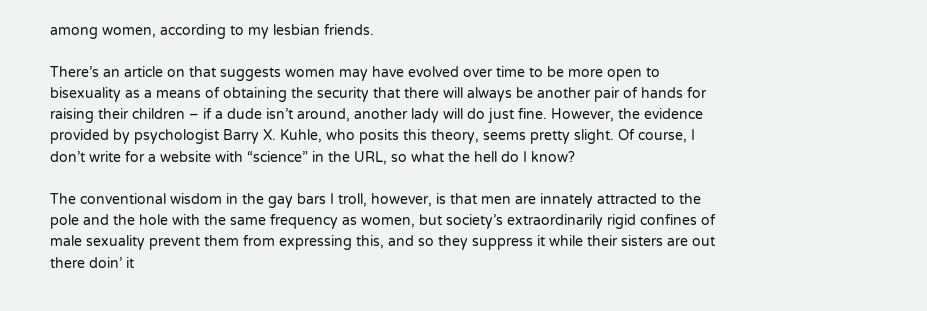among women, according to my lesbian friends.

There’s an article on that suggests women may have evolved over time to be more open to bisexuality as a means of obtaining the security that there will always be another pair of hands for raising their children – if a dude isn’t around, another lady will do just fine. However, the evidence provided by psychologist Barry X. Kuhle, who posits this theory, seems pretty slight. Of course, I don’t write for a website with “science” in the URL, so what the hell do I know?

The conventional wisdom in the gay bars I troll, however, is that men are innately attracted to the pole and the hole with the same frequency as women, but society’s extraordinarily rigid confines of male sexuality prevent them from expressing this, and so they suppress it while their sisters are out there doin’ it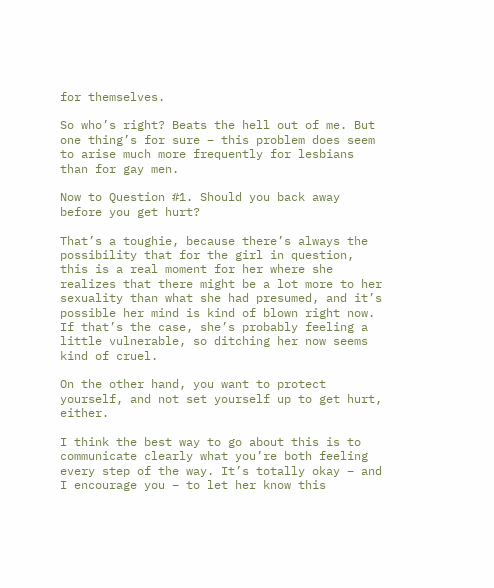for themselves.

So who’s right? Beats the hell out of me. But one thing’s for sure – this problem does seem to arise much more frequently for lesbians than for gay men.

Now to Question #1. Should you back away before you get hurt?

That’s a toughie, because there’s always the possibility that for the girl in question, this is a real moment for her where she realizes that there might be a lot more to her sexuality than what she had presumed, and it’s possible her mind is kind of blown right now. If that’s the case, she’s probably feeling a little vulnerable, so ditching her now seems kind of cruel.

On the other hand, you want to protect yourself, and not set yourself up to get hurt, either.

I think the best way to go about this is to communicate clearly what you’re both feeling every step of the way. It’s totally okay – and I encourage you – to let her know this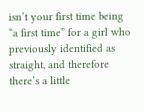isn’t your first time being “a first time” for a girl who previously identified as straight, and therefore there’s a little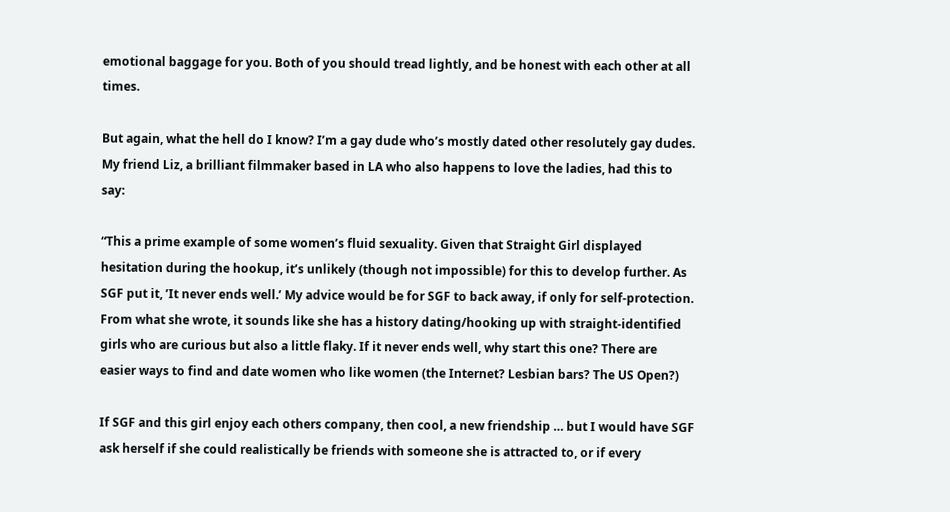emotional baggage for you. Both of you should tread lightly, and be honest with each other at all times.

But again, what the hell do I know? I’m a gay dude who’s mostly dated other resolutely gay dudes. My friend Liz, a brilliant filmmaker based in LA who also happens to love the ladies, had this to say:

“This a prime example of some women’s fluid sexuality. Given that Straight Girl displayed hesitation during the hookup, it’s unlikely (though not impossible) for this to develop further. As SGF put it, ’It never ends well.’ My advice would be for SGF to back away, if only for self-protection. From what she wrote, it sounds like she has a history dating/hooking up with straight-identified girls who are curious but also a little flaky. If it never ends well, why start this one? There are easier ways to find and date women who like women (the Internet? Lesbian bars? The US Open?)

If SGF and this girl enjoy each others company, then cool, a new friendship … but I would have SGF ask herself if she could realistically be friends with someone she is attracted to, or if every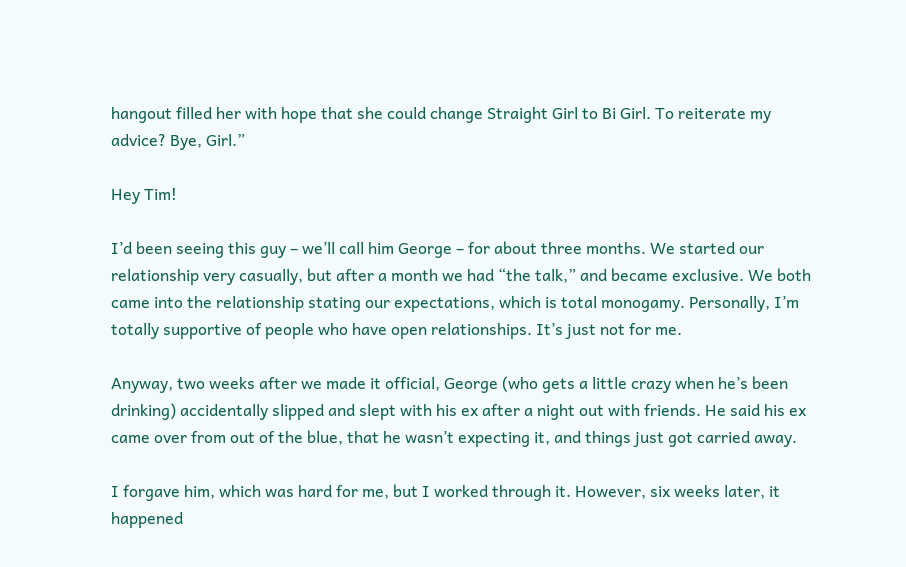hangout filled her with hope that she could change Straight Girl to Bi Girl. To reiterate my advice? Bye, Girl.”

Hey Tim!

I’d been seeing this guy – we’ll call him George – for about three months. We started our relationship very casually, but after a month we had “the talk,” and became exclusive. We both came into the relationship stating our expectations, which is total monogamy. Personally, I’m totally supportive of people who have open relationships. It’s just not for me.

Anyway, two weeks after we made it official, George (who gets a little crazy when he’s been drinking) accidentally slipped and slept with his ex after a night out with friends. He said his ex came over from out of the blue, that he wasn’t expecting it, and things just got carried away.

I forgave him, which was hard for me, but I worked through it. However, six weeks later, it happened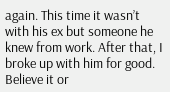again. This time it wasn’t with his ex but someone he knew from work. After that, I broke up with him for good. Believe it or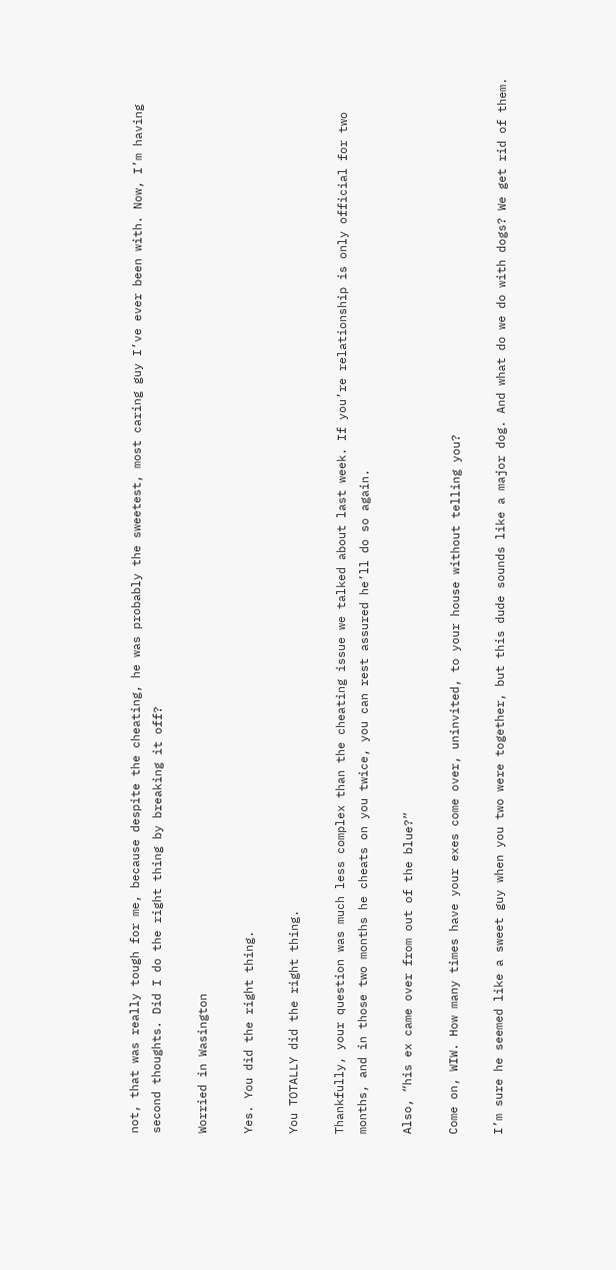not, that was really tough for me, because despite the cheating, he was probably the sweetest, most caring guy I’ve ever been with. Now, I’m having second thoughts. Did I do the right thing by breaking it off?

Worried in Wasington

Yes. You did the right thing.

You TOTALLY did the right thing.

Thankfully, your question was much less complex than the cheating issue we talked about last week. If you’re relationship is only official for two months, and in those two months he cheats on you twice, you can rest assured he’ll do so again.

Also, “his ex came over from out of the blue?”

Come on, WIW. How many times have your exes come over, uninvited, to your house without telling you?

I’m sure he seemed like a sweet guy when you two were together, but this dude sounds like a major dog. And what do we do with dogs? We get rid of them.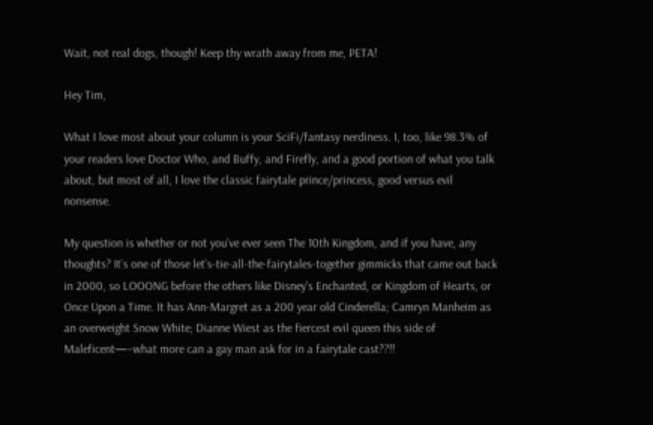Wait, not real dogs, though! Keep thy wrath away from me, PETA!

Hey Tim,

What I love most about your column is your SciFi/fantasy nerdiness. I, too, like 98.3% of your readers love Doctor Who, and Buffy, and Firefly, and a good portion of what you talk about, but most of all, I love the classic fairytale prince/princess, good versus evil nonsense.

My question is whether or not you’ve ever seen The 10th Kingdom, and if you have, any thoughts? It’s one of those let’s-tie-all-the-fairytales-together gimmicks that came out back in 2000, so LOOONG before the others like Disney’s Enchanted, or Kingdom of Hearts, or Once Upon a Time. It has Ann-Margret as a 200 year old Cinderella; Camryn Manheim as an overweight Snow White; Dianne Wiest as the fiercest evil queen this side of Maleficent—–what more can a gay man ask for in a fairytale cast??!!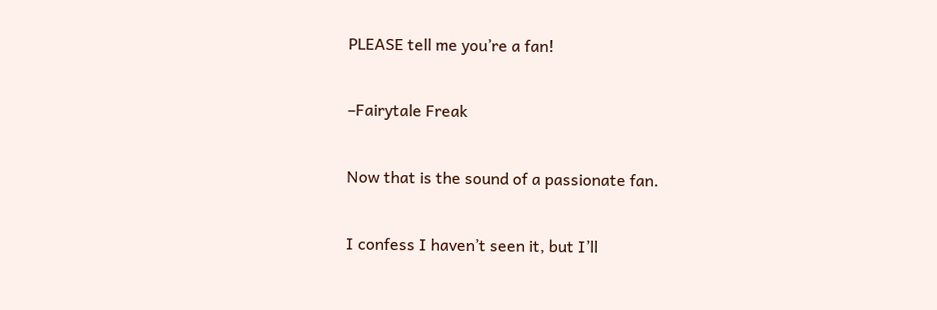PLEASE tell me you’re a fan!

–Fairytale Freak

Now that is the sound of a passionate fan.

I confess I haven’t seen it, but I’ll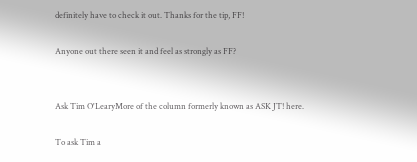definitely have to check it out. Thanks for the tip, FF!

Anyone out there seen it and feel as strongly as FF?


Ask Tim O'LearyMore of the column formerly known as ASK JT! here.

To ask Tim a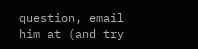question, email him at (and try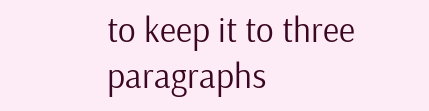to keep it to three paragraphs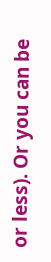or less). Or you can be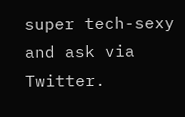super tech-sexy and ask via Twitter.